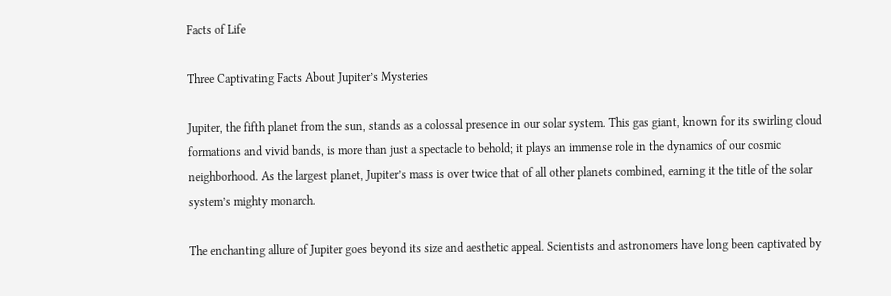Facts of Life

Three Captivating Facts About Jupiter’s Mysteries

Jupiter, the fifth planet from the sun, stands as a colossal presence in our solar system. This gas giant, known for its swirling cloud formations and vivid bands, is more than just a spectacle to behold; it plays an immense role in the dynamics of our cosmic neighborhood. As the largest planet, Jupiter’s mass is over twice that of all other planets combined, earning it the title of the solar system’s mighty monarch.

The enchanting allure of Jupiter goes beyond its size and aesthetic appeal. Scientists and astronomers have long been captivated by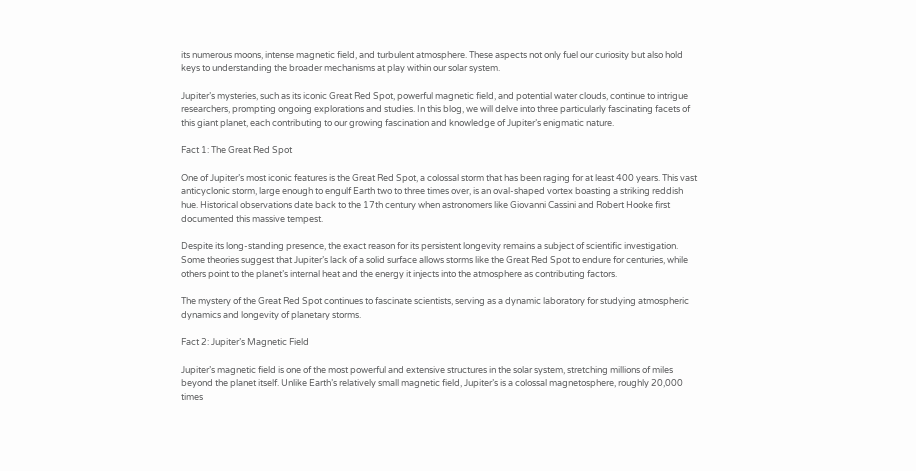its numerous moons, intense magnetic field, and turbulent atmosphere. These aspects not only fuel our curiosity but also hold keys to understanding the broader mechanisms at play within our solar system.

Jupiter’s mysteries, such as its iconic Great Red Spot, powerful magnetic field, and potential water clouds, continue to intrigue researchers, prompting ongoing explorations and studies. In this blog, we will delve into three particularly fascinating facets of this giant planet, each contributing to our growing fascination and knowledge of Jupiter’s enigmatic nature.

Fact 1: The Great Red Spot

One of Jupiter’s most iconic features is the Great Red Spot, a colossal storm that has been raging for at least 400 years. This vast anticyclonic storm, large enough to engulf Earth two to three times over, is an oval-shaped vortex boasting a striking reddish hue. Historical observations date back to the 17th century when astronomers like Giovanni Cassini and Robert Hooke first documented this massive tempest.

Despite its long-standing presence, the exact reason for its persistent longevity remains a subject of scientific investigation. Some theories suggest that Jupiter’s lack of a solid surface allows storms like the Great Red Spot to endure for centuries, while others point to the planet’s internal heat and the energy it injects into the atmosphere as contributing factors.

The mystery of the Great Red Spot continues to fascinate scientists, serving as a dynamic laboratory for studying atmospheric dynamics and longevity of planetary storms.

Fact 2: Jupiter’s Magnetic Field

Jupiter’s magnetic field is one of the most powerful and extensive structures in the solar system, stretching millions of miles beyond the planet itself. Unlike Earth’s relatively small magnetic field, Jupiter’s is a colossal magnetosphere, roughly 20,000 times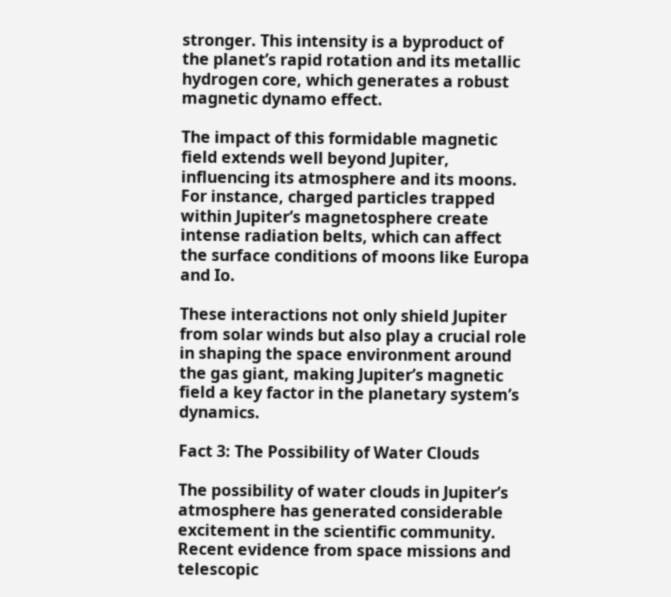stronger. This intensity is a byproduct of the planet’s rapid rotation and its metallic hydrogen core, which generates a robust magnetic dynamo effect.

The impact of this formidable magnetic field extends well beyond Jupiter, influencing its atmosphere and its moons. For instance, charged particles trapped within Jupiter’s magnetosphere create intense radiation belts, which can affect the surface conditions of moons like Europa and Io.

These interactions not only shield Jupiter from solar winds but also play a crucial role in shaping the space environment around the gas giant, making Jupiter’s magnetic field a key factor in the planetary system’s dynamics.

Fact 3: The Possibility of Water Clouds

The possibility of water clouds in Jupiter’s atmosphere has generated considerable excitement in the scientific community. Recent evidence from space missions and telescopic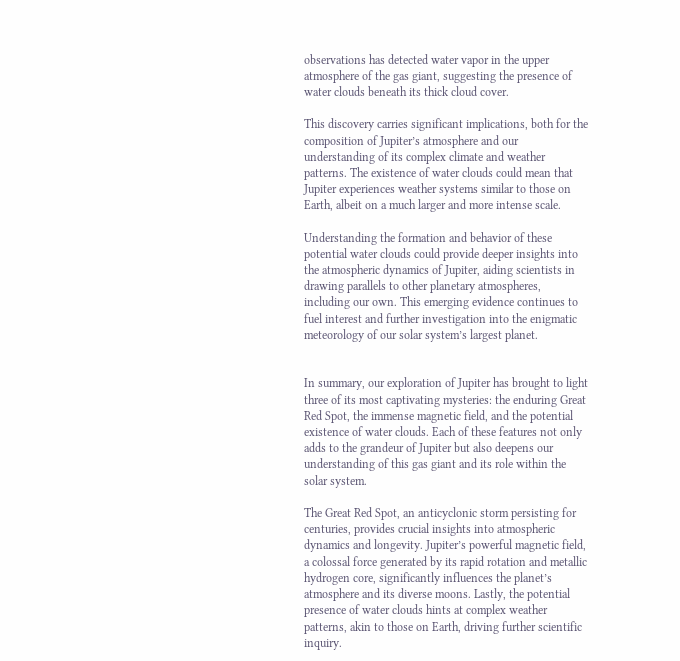observations has detected water vapor in the upper atmosphere of the gas giant, suggesting the presence of water clouds beneath its thick cloud cover.

This discovery carries significant implications, both for the composition of Jupiter’s atmosphere and our understanding of its complex climate and weather patterns. The existence of water clouds could mean that Jupiter experiences weather systems similar to those on Earth, albeit on a much larger and more intense scale.

Understanding the formation and behavior of these potential water clouds could provide deeper insights into the atmospheric dynamics of Jupiter, aiding scientists in drawing parallels to other planetary atmospheres, including our own. This emerging evidence continues to fuel interest and further investigation into the enigmatic meteorology of our solar system’s largest planet.


In summary, our exploration of Jupiter has brought to light three of its most captivating mysteries: the enduring Great Red Spot, the immense magnetic field, and the potential existence of water clouds. Each of these features not only adds to the grandeur of Jupiter but also deepens our understanding of this gas giant and its role within the solar system.

The Great Red Spot, an anticyclonic storm persisting for centuries, provides crucial insights into atmospheric dynamics and longevity. Jupiter’s powerful magnetic field, a colossal force generated by its rapid rotation and metallic hydrogen core, significantly influences the planet’s atmosphere and its diverse moons. Lastly, the potential presence of water clouds hints at complex weather patterns, akin to those on Earth, driving further scientific inquiry.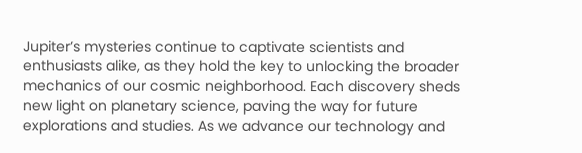Jupiter’s mysteries continue to captivate scientists and enthusiasts alike, as they hold the key to unlocking the broader mechanics of our cosmic neighborhood. Each discovery sheds new light on planetary science, paving the way for future explorations and studies. As we advance our technology and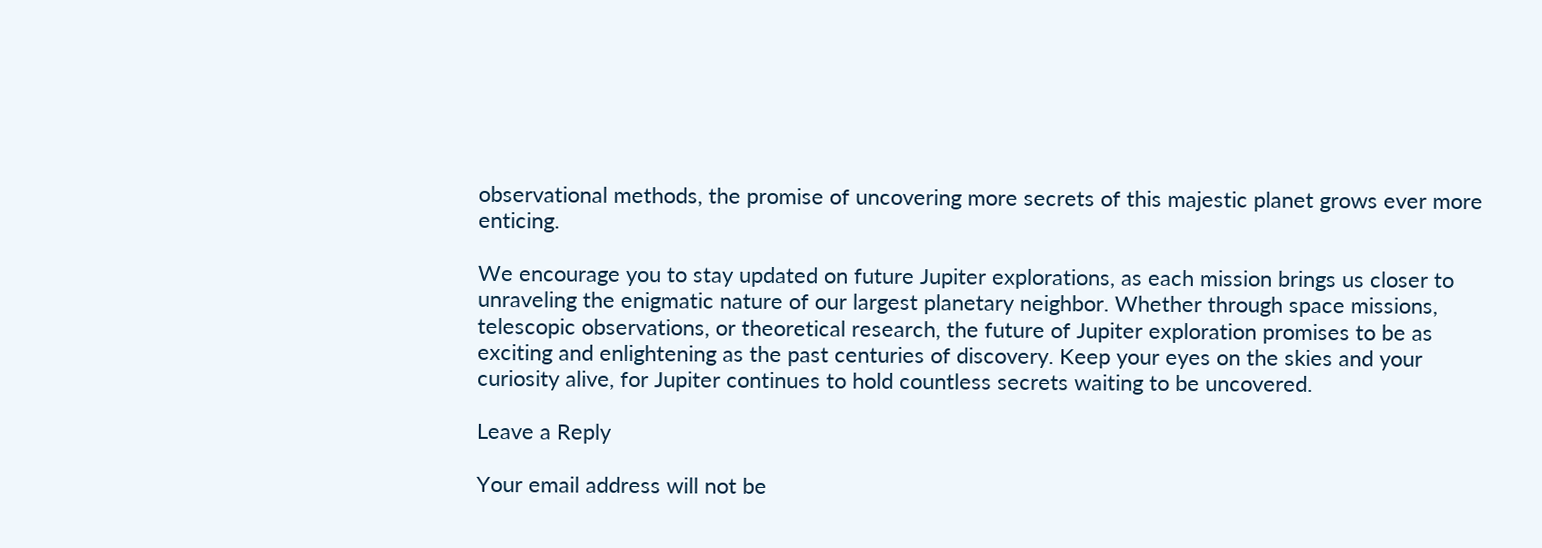observational methods, the promise of uncovering more secrets of this majestic planet grows ever more enticing.

We encourage you to stay updated on future Jupiter explorations, as each mission brings us closer to unraveling the enigmatic nature of our largest planetary neighbor. Whether through space missions, telescopic observations, or theoretical research, the future of Jupiter exploration promises to be as exciting and enlightening as the past centuries of discovery. Keep your eyes on the skies and your curiosity alive, for Jupiter continues to hold countless secrets waiting to be uncovered.

Leave a Reply

Your email address will not be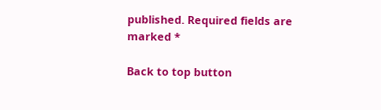published. Required fields are marked *

Back to top button